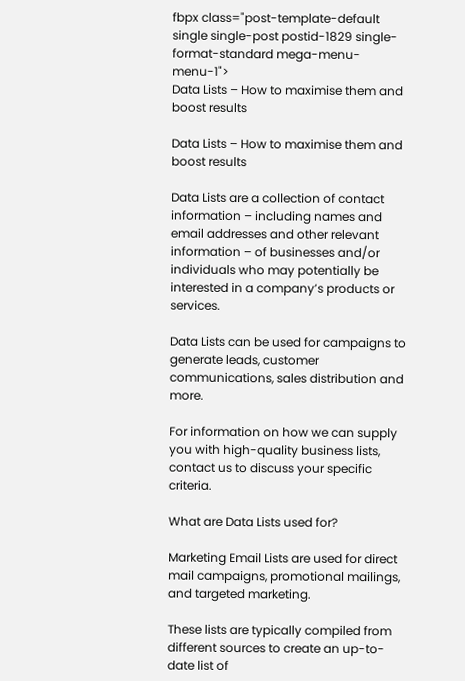fbpx class="post-template-default single single-post postid-1829 single-format-standard mega-menu-menu-1">
Data Lists – How to maximise them and boost results

Data Lists – How to maximise them and boost results

Data Lists are a collection of contact information – including names and email addresses and other relevant information – of businesses and/or individuals who may potentially be interested in a company’s products or services.

Data Lists can be used for campaigns to generate leads, customer communications, sales distribution and more.

For information on how we can supply you with high-quality business lists, contact us to discuss your specific criteria.

What are Data Lists used for?

Marketing Email Lists are used for direct mail campaigns, promotional mailings, and targeted marketing.

These lists are typically compiled from different sources to create an up-to-date list of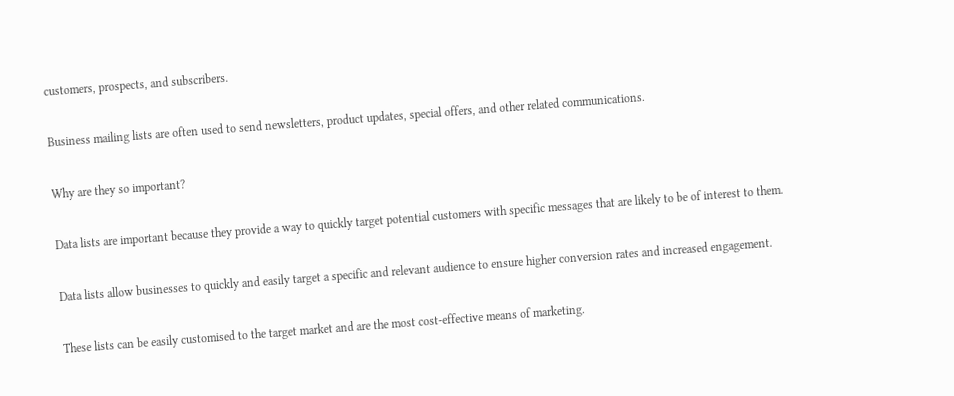customers, prospects, and subscribers.

Business mailing lists are often used to send newsletters, product updates, special offers, and other related communications.

Why are they so important?

Data lists are important because they provide a way to quickly target potential customers with specific messages that are likely to be of interest to them.

Data lists allow businesses to quickly and easily target a specific and relevant audience to ensure higher conversion rates and increased engagement.

These lists can be easily customised to the target market and are the most cost-effective means of marketing.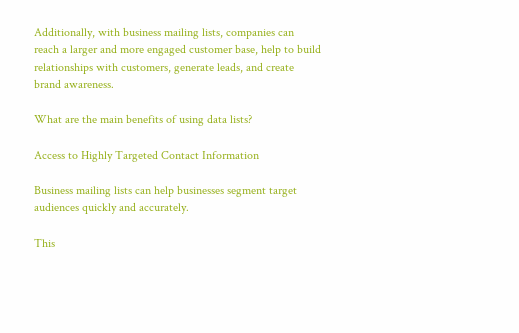Additionally, with business mailing lists, companies can reach a larger and more engaged customer base, help to build relationships with customers, generate leads, and create brand awareness.

What are the main benefits of using data lists?

Access to Highly Targeted Contact Information

Business mailing lists can help businesses segment target audiences quickly and accurately.

This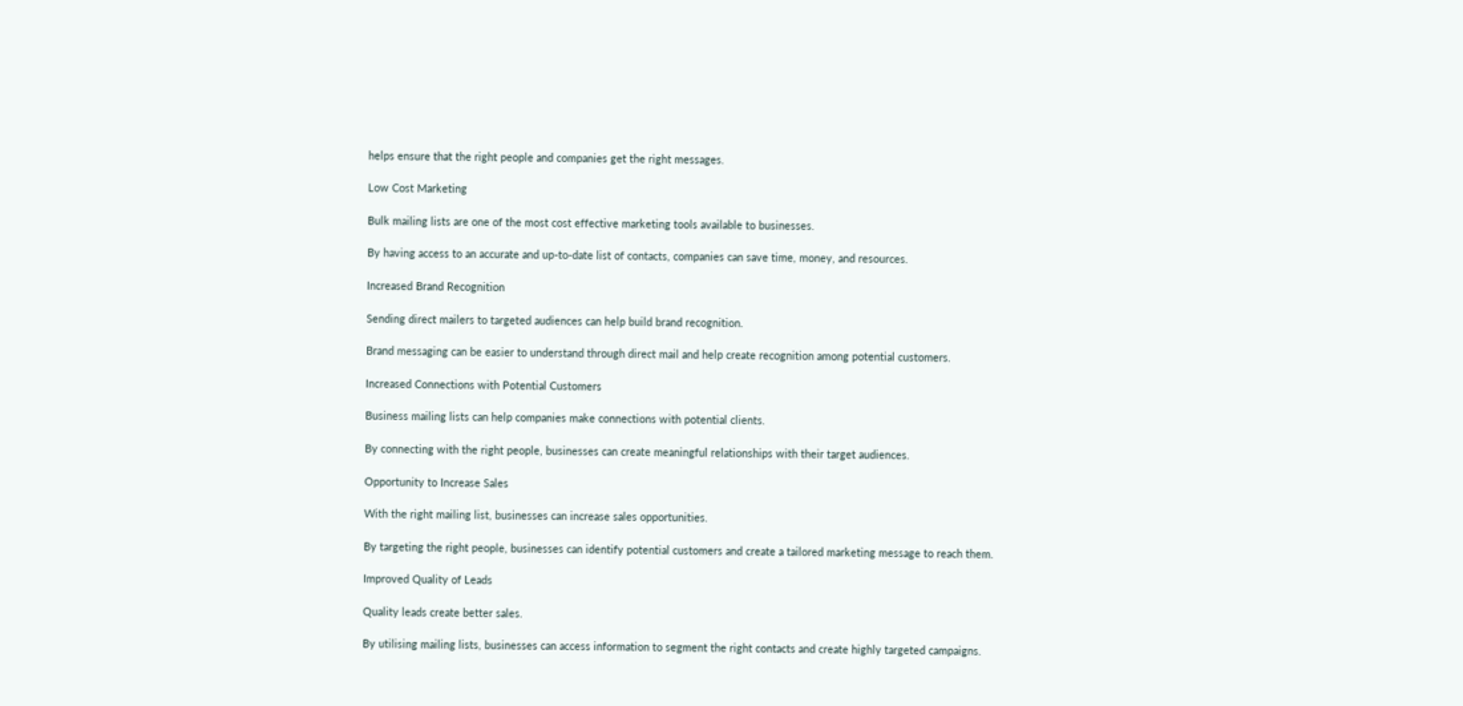helps ensure that the right people and companies get the right messages.

Low Cost Marketing

Bulk mailing lists are one of the most cost effective marketing tools available to businesses.

By having access to an accurate and up-to-date list of contacts, companies can save time, money, and resources.

Increased Brand Recognition

Sending direct mailers to targeted audiences can help build brand recognition.

Brand messaging can be easier to understand through direct mail and help create recognition among potential customers.

Increased Connections with Potential Customers

Business mailing lists can help companies make connections with potential clients.

By connecting with the right people, businesses can create meaningful relationships with their target audiences.

Opportunity to Increase Sales

With the right mailing list, businesses can increase sales opportunities.

By targeting the right people, businesses can identify potential customers and create a tailored marketing message to reach them.

Improved Quality of Leads

Quality leads create better sales.

By utilising mailing lists, businesses can access information to segment the right contacts and create highly targeted campaigns.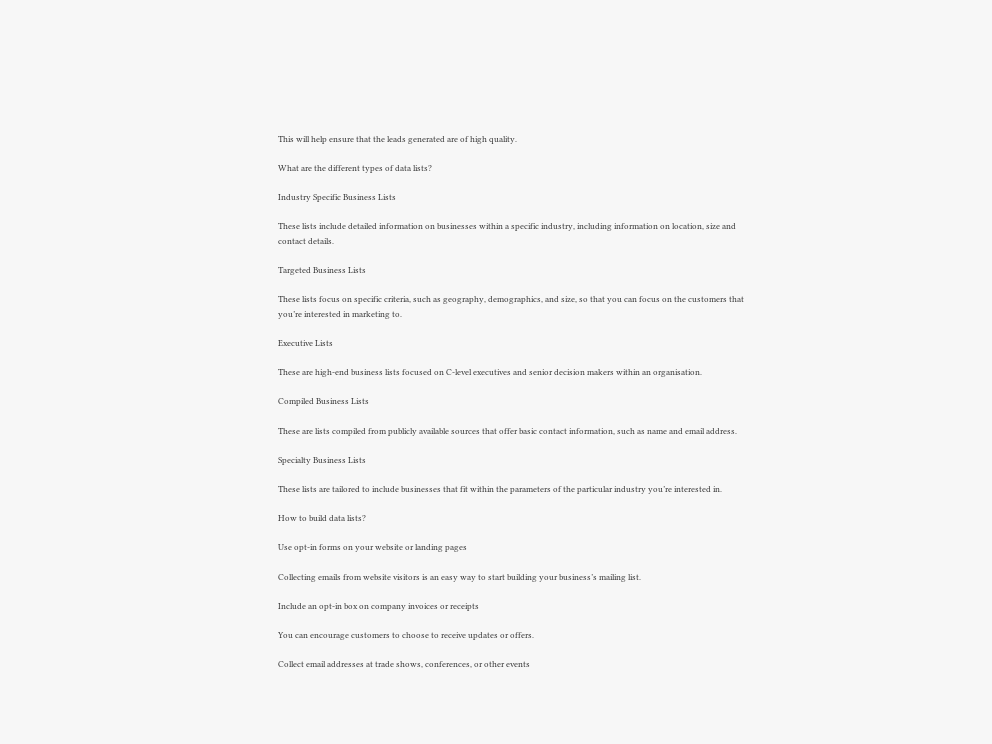This will help ensure that the leads generated are of high quality.

What are the different types of data lists?

Industry Specific Business Lists

These lists include detailed information on businesses within a specific industry, including information on location, size and contact details.

Targeted Business Lists

These lists focus on specific criteria, such as geography, demographics, and size, so that you can focus on the customers that you’re interested in marketing to.

Executive Lists

These are high-end business lists focused on C-level executives and senior decision makers within an organisation.

Compiled Business Lists

These are lists compiled from publicly available sources that offer basic contact information, such as name and email address.

Specialty Business Lists

These lists are tailored to include businesses that fit within the parameters of the particular industry you’re interested in.

How to build data lists?

Use opt-in forms on your website or landing pages

Collecting emails from website visitors is an easy way to start building your business’s mailing list.

Include an opt-in box on company invoices or receipts

You can encourage customers to choose to receive updates or offers.

Collect email addresses at trade shows, conferences, or other events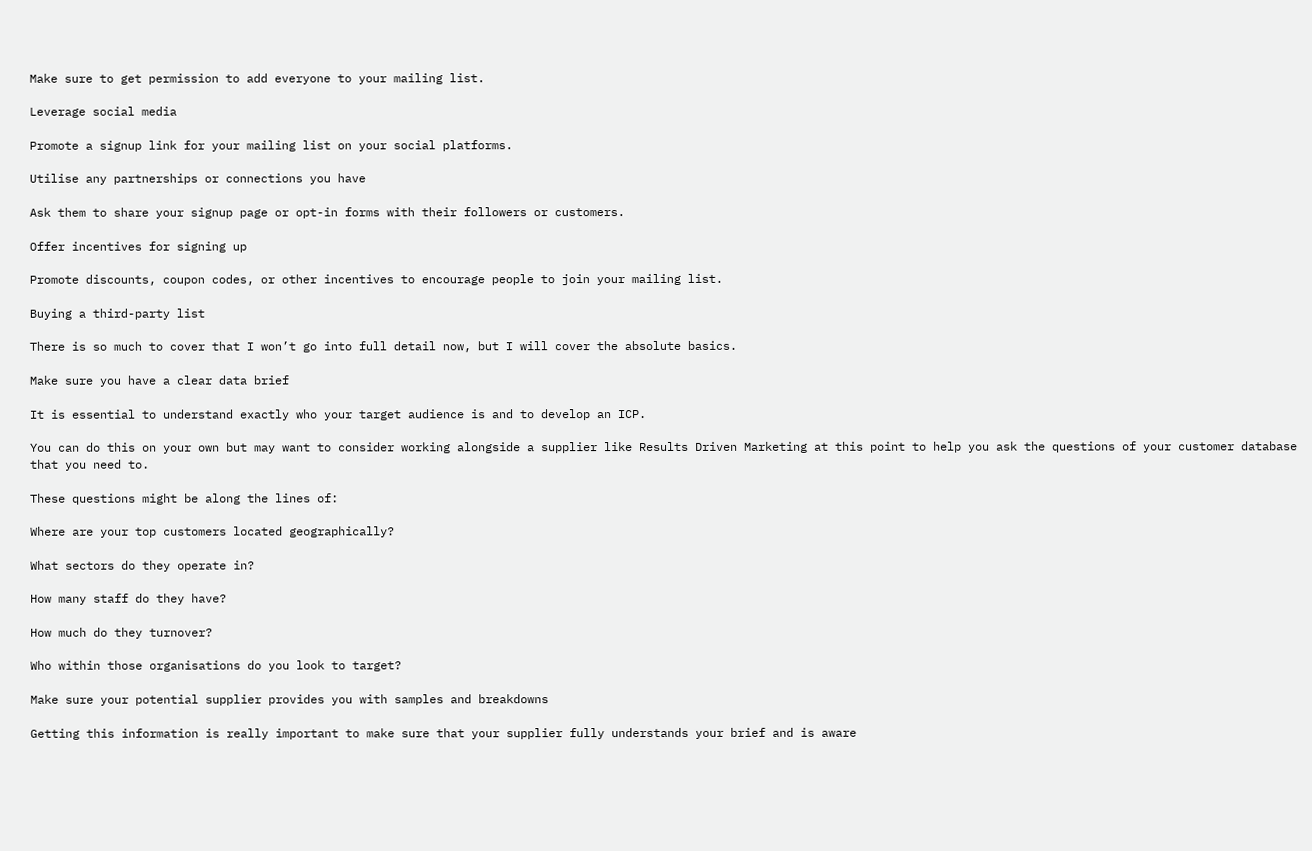Make sure to get permission to add everyone to your mailing list.

Leverage social media

Promote a signup link for your mailing list on your social platforms.

Utilise any partnerships or connections you have

Ask them to share your signup page or opt-in forms with their followers or customers.

Offer incentives for signing up

Promote discounts, coupon codes, or other incentives to encourage people to join your mailing list.

Buying a third-party list

There is so much to cover that I won’t go into full detail now, but I will cover the absolute basics.

Make sure you have a clear data brief

It is essential to understand exactly who your target audience is and to develop an ICP.

You can do this on your own but may want to consider working alongside a supplier like Results Driven Marketing at this point to help you ask the questions of your customer database that you need to.

These questions might be along the lines of:

Where are your top customers located geographically?

What sectors do they operate in?

How many staff do they have?

How much do they turnover?

Who within those organisations do you look to target?

Make sure your potential supplier provides you with samples and breakdowns

Getting this information is really important to make sure that your supplier fully understands your brief and is aware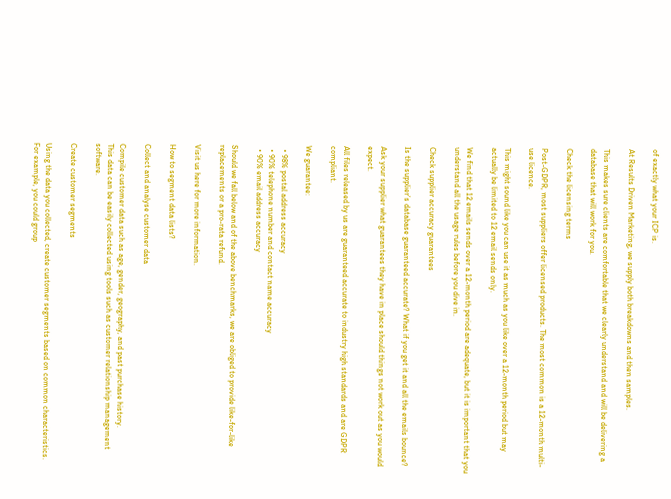of exactly what your ICP is.

At Results Driven Marketing, we supply both breakdowns and then samples.

This makes sure clients are comfortable that we clearly understand and will be delivering a database that will work for you.

Check the licensing terms

Post-GDPR, most suppliers offer licensed products. The most common is a 12-month multi-use licence.

This might sound like you can use it as much as you like over a 12-month period but may actually be limited to 12 email sends only.

We find that 12 emails sends over a 12-month period are adequate, but it is important that you understand all the usage rules before you dive in.

Check supplier accuracy guarantees

Is the supplier’s database guaranteed accurate? What if you get it and all the emails bounce?

Ask your supplier what guarantees they have in place should things not work out as you would expect.

All files released by us are guaranteed accurate to industry high standards and are GDPR compliant.

We guarantee:

  • 98% postal address accuracy
  • 90% telephone number and contact name accuracy
  • 90% email address accuracy

Should we fall below and of the above benchmarks, we are obliged to provide like-for-like replacements or a pro-rata refund.

Visit us here for more information.

How to segment data lists?

Collect and analyse customer data

Compile customer data such as age, gender, geography, and past purchase history.
This data can be easily collected using tools such as customer relationship management software.

Create customer segments

Using the data you collected, create customer segments based on common characteristics.
For example, you could group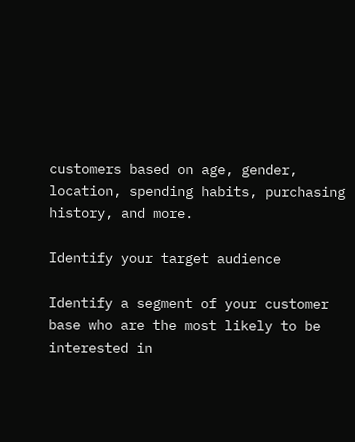customers based on age, gender, location, spending habits, purchasing history, and more.

Identify your target audience

Identify a segment of your customer base who are the most likely to be interested in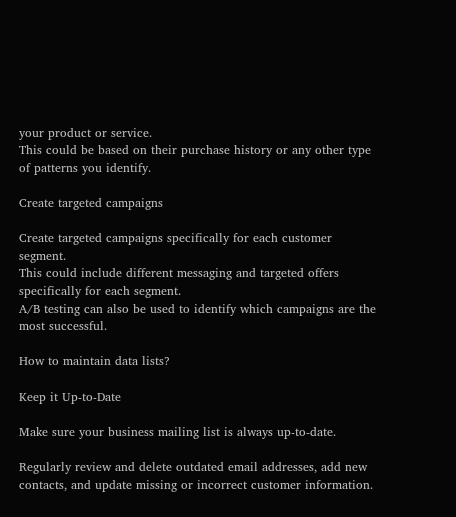your product or service.
This could be based on their purchase history or any other type of patterns you identify.

Create targeted campaigns

Create targeted campaigns specifically for each customer segment.
This could include different messaging and targeted offers specifically for each segment.
A/B testing can also be used to identify which campaigns are the most successful.

How to maintain data lists?

Keep it Up-to-Date

Make sure your business mailing list is always up-to-date.

Regularly review and delete outdated email addresses, add new contacts, and update missing or incorrect customer information.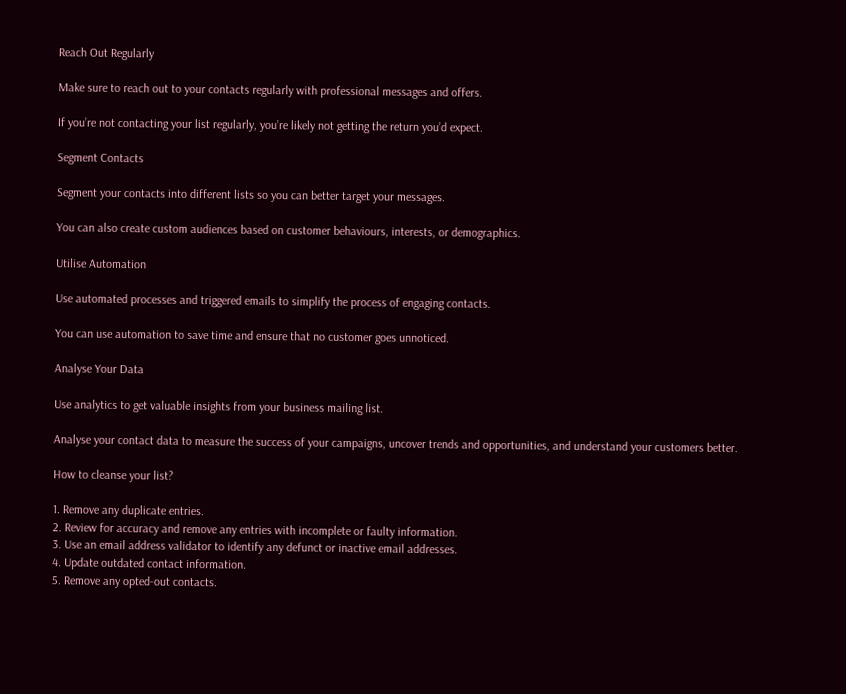Reach Out Regularly

Make sure to reach out to your contacts regularly with professional messages and offers.

If you’re not contacting your list regularly, you’re likely not getting the return you’d expect.

Segment Contacts

Segment your contacts into different lists so you can better target your messages.

You can also create custom audiences based on customer behaviours, interests, or demographics.

Utilise Automation

Use automated processes and triggered emails to simplify the process of engaging contacts.

You can use automation to save time and ensure that no customer goes unnoticed.

Analyse Your Data

Use analytics to get valuable insights from your business mailing list.

Analyse your contact data to measure the success of your campaigns, uncover trends and opportunities, and understand your customers better.

How to cleanse your list?

1. Remove any duplicate entries.
2. Review for accuracy and remove any entries with incomplete or faulty information.
3. Use an email address validator to identify any defunct or inactive email addresses.
4. Update outdated contact information.
5. Remove any opted-out contacts.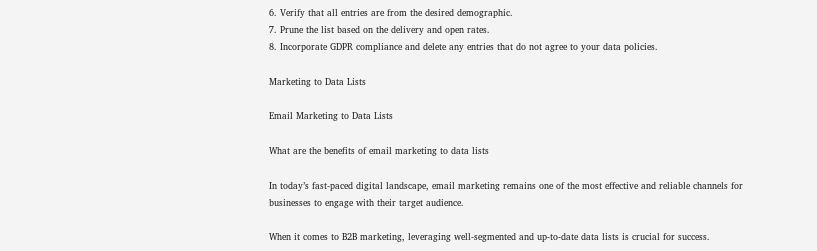6. Verify that all entries are from the desired demographic.
7. Prune the list based on the delivery and open rates.
8. Incorporate GDPR compliance and delete any entries that do not agree to your data policies.

Marketing to Data Lists

Email Marketing to Data Lists

What are the benefits of email marketing to data lists

In today’s fast-paced digital landscape, email marketing remains one of the most effective and reliable channels for businesses to engage with their target audience.

When it comes to B2B marketing, leveraging well-segmented and up-to-date data lists is crucial for success.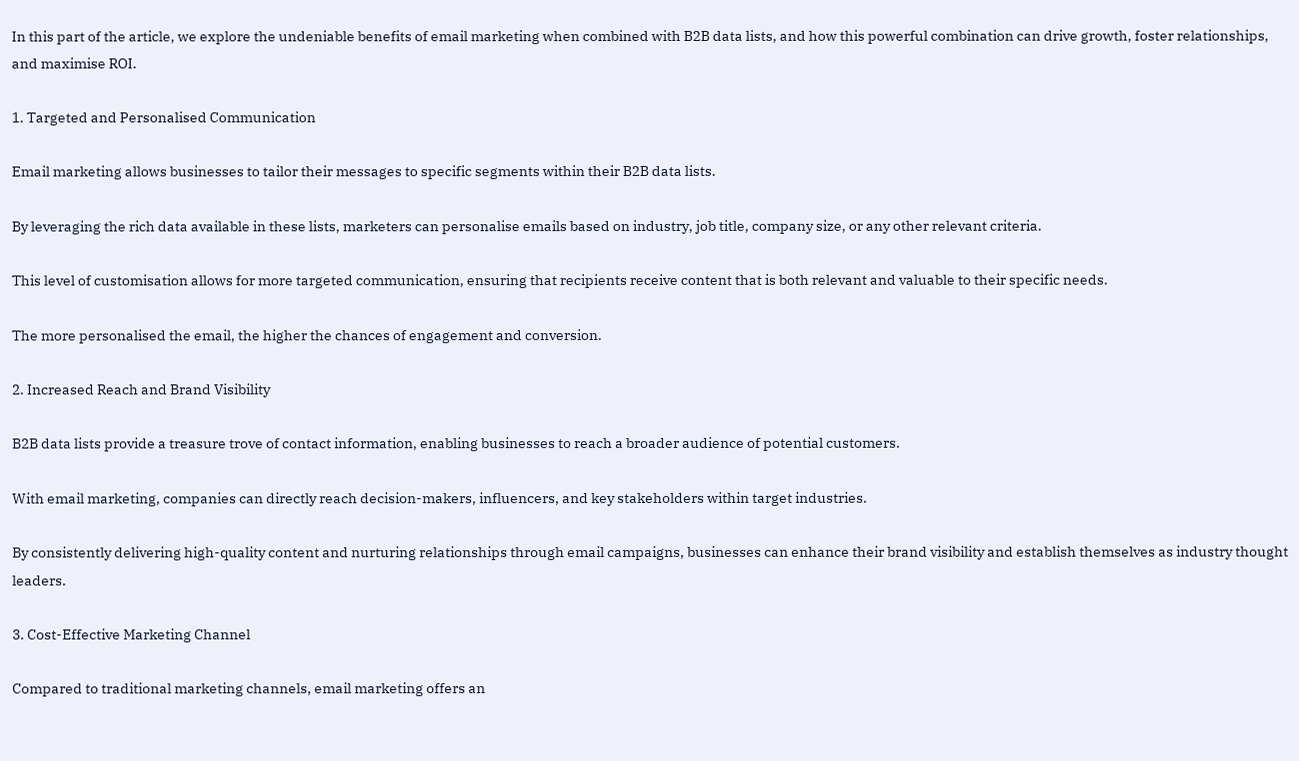In this part of the article, we explore the undeniable benefits of email marketing when combined with B2B data lists, and how this powerful combination can drive growth, foster relationships, and maximise ROI.

1. Targeted and Personalised Communication

Email marketing allows businesses to tailor their messages to specific segments within their B2B data lists.

By leveraging the rich data available in these lists, marketers can personalise emails based on industry, job title, company size, or any other relevant criteria.

This level of customisation allows for more targeted communication, ensuring that recipients receive content that is both relevant and valuable to their specific needs.

The more personalised the email, the higher the chances of engagement and conversion.

2. Increased Reach and Brand Visibility

B2B data lists provide a treasure trove of contact information, enabling businesses to reach a broader audience of potential customers.

With email marketing, companies can directly reach decision-makers, influencers, and key stakeholders within target industries.

By consistently delivering high-quality content and nurturing relationships through email campaigns, businesses can enhance their brand visibility and establish themselves as industry thought leaders.

3. Cost-Effective Marketing Channel

Compared to traditional marketing channels, email marketing offers an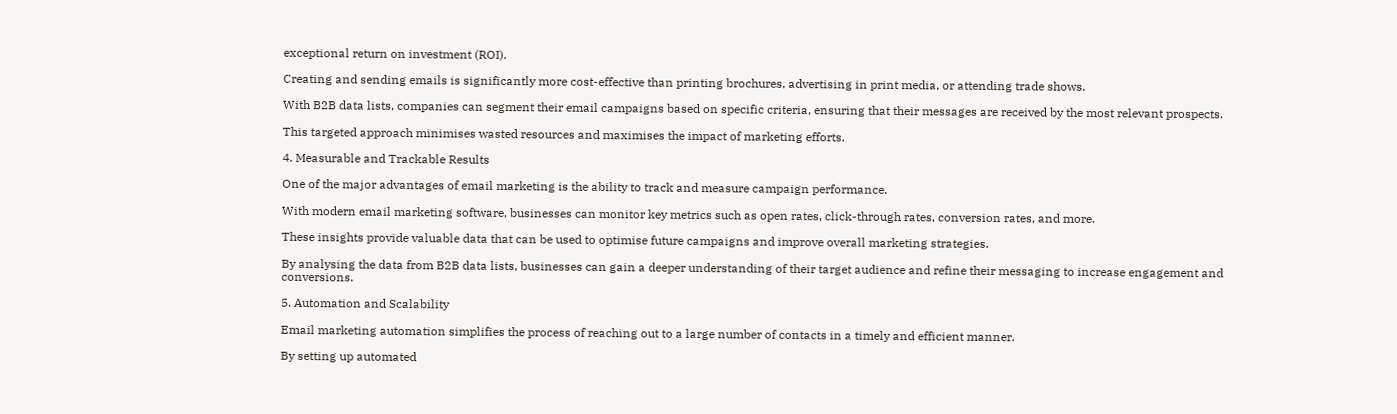exceptional return on investment (ROI).

Creating and sending emails is significantly more cost-effective than printing brochures, advertising in print media, or attending trade shows.

With B2B data lists, companies can segment their email campaigns based on specific criteria, ensuring that their messages are received by the most relevant prospects.

This targeted approach minimises wasted resources and maximises the impact of marketing efforts.

4. Measurable and Trackable Results

One of the major advantages of email marketing is the ability to track and measure campaign performance.

With modern email marketing software, businesses can monitor key metrics such as open rates, click-through rates, conversion rates, and more.

These insights provide valuable data that can be used to optimise future campaigns and improve overall marketing strategies.

By analysing the data from B2B data lists, businesses can gain a deeper understanding of their target audience and refine their messaging to increase engagement and conversions.

5. Automation and Scalability

Email marketing automation simplifies the process of reaching out to a large number of contacts in a timely and efficient manner.

By setting up automated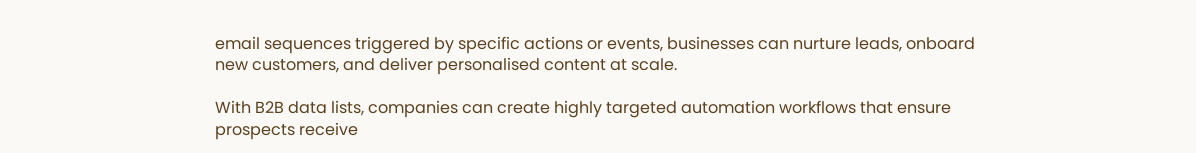email sequences triggered by specific actions or events, businesses can nurture leads, onboard new customers, and deliver personalised content at scale.

With B2B data lists, companies can create highly targeted automation workflows that ensure prospects receive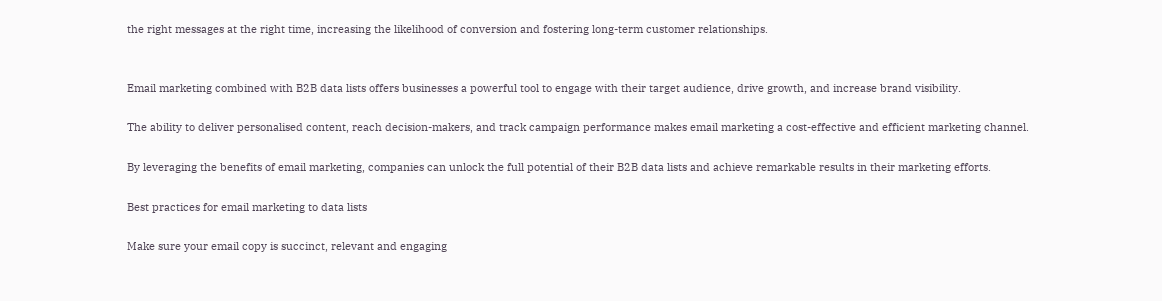the right messages at the right time, increasing the likelihood of conversion and fostering long-term customer relationships.


Email marketing combined with B2B data lists offers businesses a powerful tool to engage with their target audience, drive growth, and increase brand visibility.

The ability to deliver personalised content, reach decision-makers, and track campaign performance makes email marketing a cost-effective and efficient marketing channel.

By leveraging the benefits of email marketing, companies can unlock the full potential of their B2B data lists and achieve remarkable results in their marketing efforts.

Best practices for email marketing to data lists

Make sure your email copy is succinct, relevant and engaging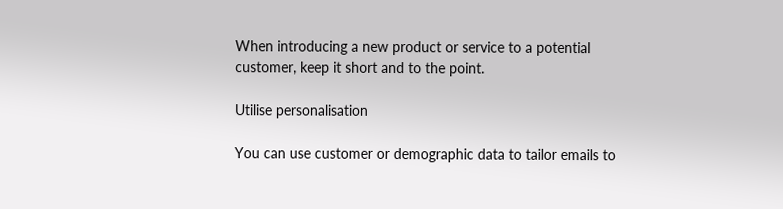When introducing a new product or service to a potential customer, keep it short and to the point.

Utilise personalisation

You can use customer or demographic data to tailor emails to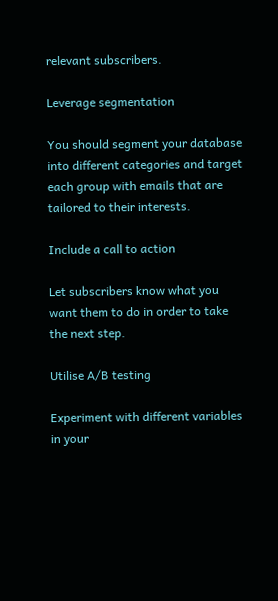relevant subscribers.

Leverage segmentation

You should segment your database into different categories and target each group with emails that are tailored to their interests.

Include a call to action

Let subscribers know what you want them to do in order to take the next step.

Utilise A/B testing

Experiment with different variables in your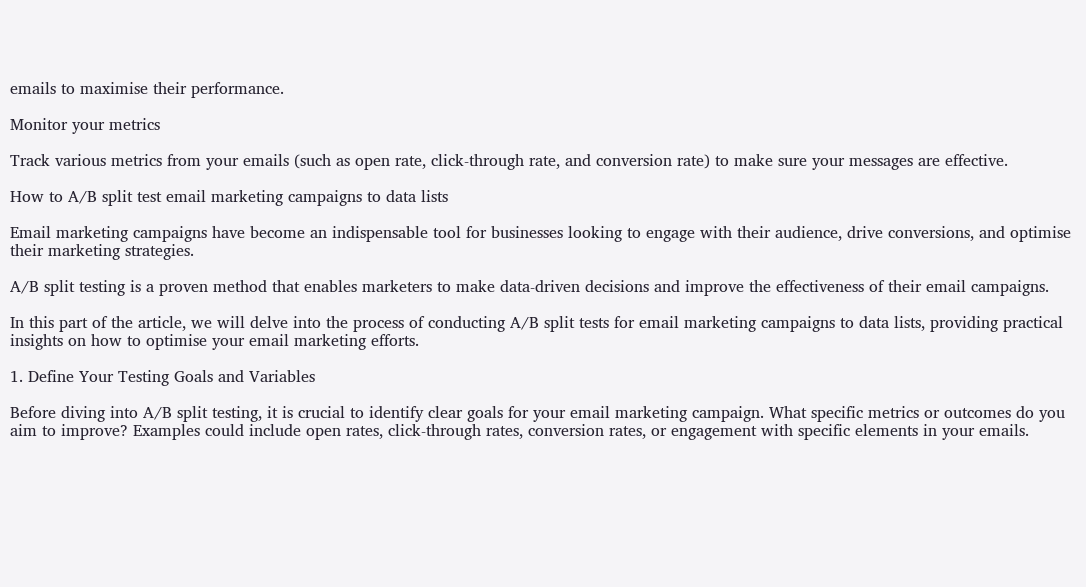emails to maximise their performance.

Monitor your metrics

Track various metrics from your emails (such as open rate, click-through rate, and conversion rate) to make sure your messages are effective.

How to A/B split test email marketing campaigns to data lists

Email marketing campaigns have become an indispensable tool for businesses looking to engage with their audience, drive conversions, and optimise their marketing strategies.

A/B split testing is a proven method that enables marketers to make data-driven decisions and improve the effectiveness of their email campaigns.

In this part of the article, we will delve into the process of conducting A/B split tests for email marketing campaigns to data lists, providing practical insights on how to optimise your email marketing efforts.

1. Define Your Testing Goals and Variables

Before diving into A/B split testing, it is crucial to identify clear goals for your email marketing campaign. What specific metrics or outcomes do you aim to improve? Examples could include open rates, click-through rates, conversion rates, or engagement with specific elements in your emails.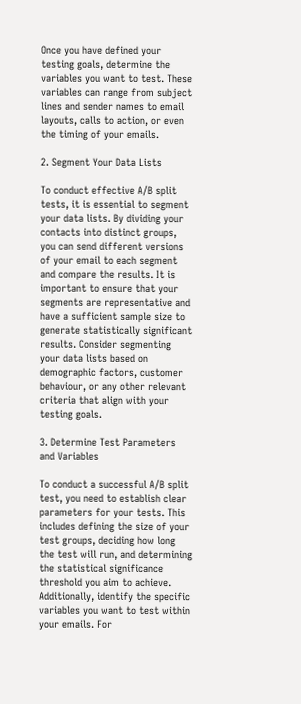Once you have defined your testing goals, determine the variables you want to test. These variables can range from subject lines and sender names to email layouts, calls to action, or even the timing of your emails.

2. Segment Your Data Lists

To conduct effective A/B split tests, it is essential to segment your data lists. By dividing your contacts into distinct groups, you can send different versions of your email to each segment and compare the results. It is important to ensure that your segments are representative and have a sufficient sample size to generate statistically significant results. Consider segmenting your data lists based on demographic factors, customer behaviour, or any other relevant criteria that align with your testing goals.

3. Determine Test Parameters and Variables

To conduct a successful A/B split test, you need to establish clear parameters for your tests. This includes defining the size of your test groups, deciding how long the test will run, and determining the statistical significance threshold you aim to achieve. Additionally, identify the specific variables you want to test within your emails. For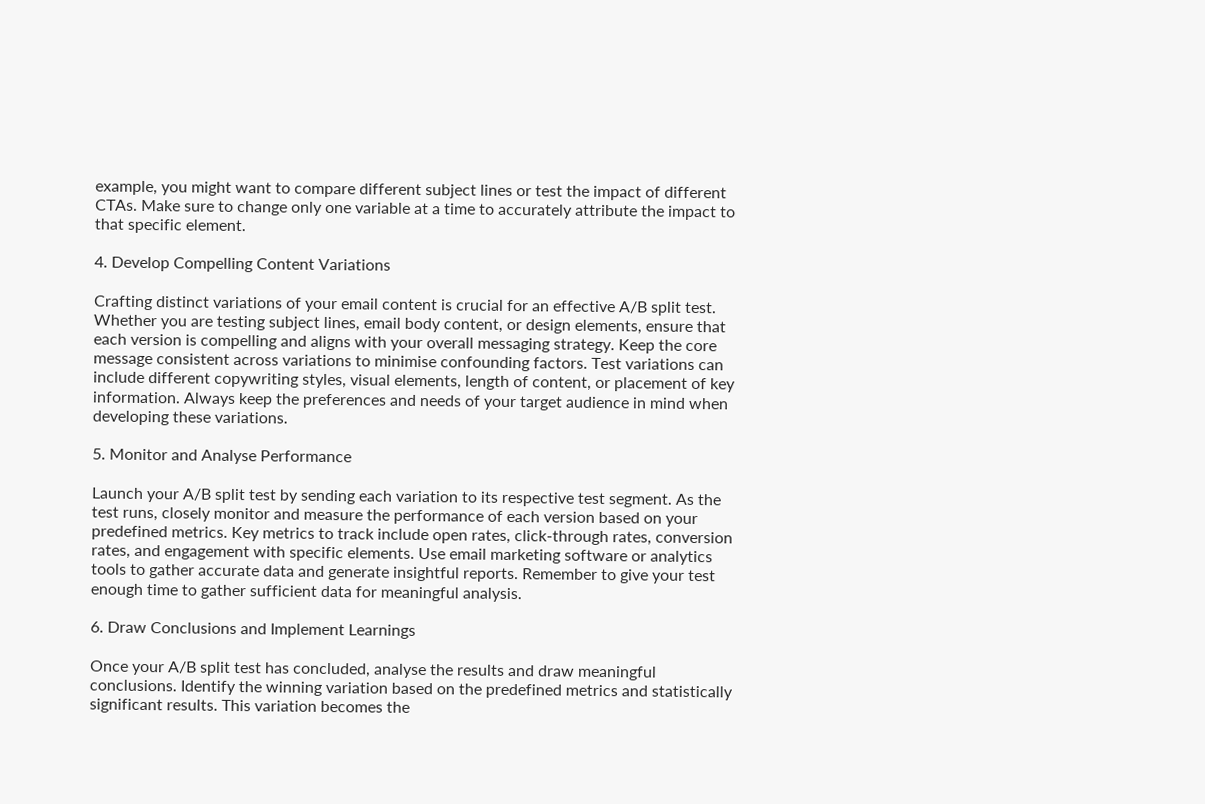example, you might want to compare different subject lines or test the impact of different CTAs. Make sure to change only one variable at a time to accurately attribute the impact to that specific element.

4. Develop Compelling Content Variations

Crafting distinct variations of your email content is crucial for an effective A/B split test. Whether you are testing subject lines, email body content, or design elements, ensure that each version is compelling and aligns with your overall messaging strategy. Keep the core message consistent across variations to minimise confounding factors. Test variations can include different copywriting styles, visual elements, length of content, or placement of key information. Always keep the preferences and needs of your target audience in mind when developing these variations.

5. Monitor and Analyse Performance

Launch your A/B split test by sending each variation to its respective test segment. As the test runs, closely monitor and measure the performance of each version based on your predefined metrics. Key metrics to track include open rates, click-through rates, conversion rates, and engagement with specific elements. Use email marketing software or analytics tools to gather accurate data and generate insightful reports. Remember to give your test enough time to gather sufficient data for meaningful analysis.

6. Draw Conclusions and Implement Learnings

Once your A/B split test has concluded, analyse the results and draw meaningful conclusions. Identify the winning variation based on the predefined metrics and statistically significant results. This variation becomes the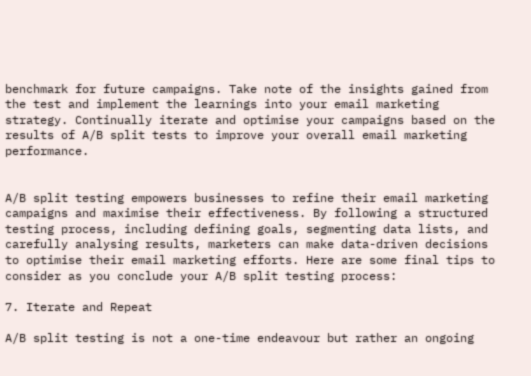benchmark for future campaigns. Take note of the insights gained from the test and implement the learnings into your email marketing strategy. Continually iterate and optimise your campaigns based on the results of A/B split tests to improve your overall email marketing performance.


A/B split testing empowers businesses to refine their email marketing campaigns and maximise their effectiveness. By following a structured testing process, including defining goals, segmenting data lists, and carefully analysing results, marketers can make data-driven decisions to optimise their email marketing efforts. Here are some final tips to consider as you conclude your A/B split testing process:

7. Iterate and Repeat

A/B split testing is not a one-time endeavour but rather an ongoing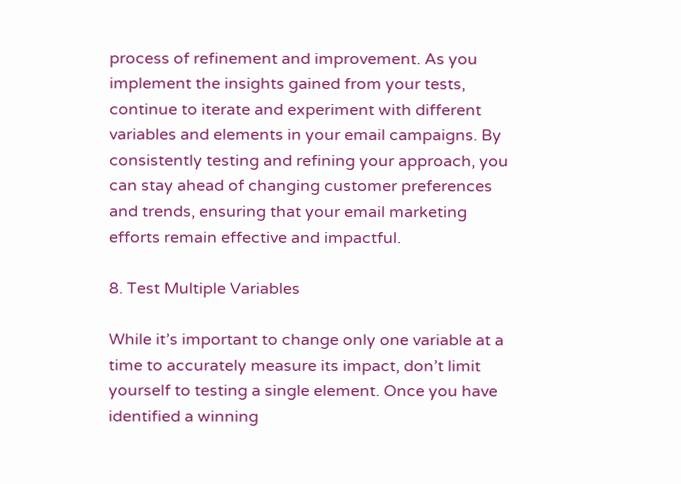process of refinement and improvement. As you implement the insights gained from your tests, continue to iterate and experiment with different variables and elements in your email campaigns. By consistently testing and refining your approach, you can stay ahead of changing customer preferences and trends, ensuring that your email marketing efforts remain effective and impactful.

8. Test Multiple Variables

While it’s important to change only one variable at a time to accurately measure its impact, don’t limit yourself to testing a single element. Once you have identified a winning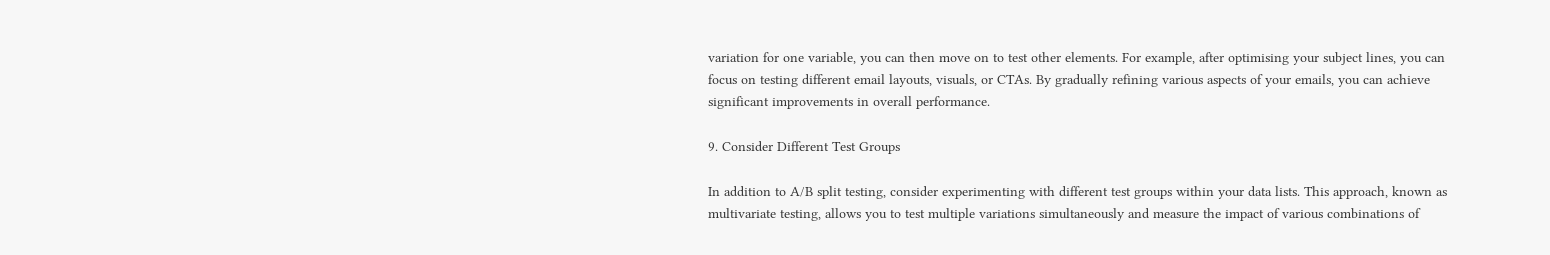variation for one variable, you can then move on to test other elements. For example, after optimising your subject lines, you can focus on testing different email layouts, visuals, or CTAs. By gradually refining various aspects of your emails, you can achieve significant improvements in overall performance.

9. Consider Different Test Groups

In addition to A/B split testing, consider experimenting with different test groups within your data lists. This approach, known as multivariate testing, allows you to test multiple variations simultaneously and measure the impact of various combinations of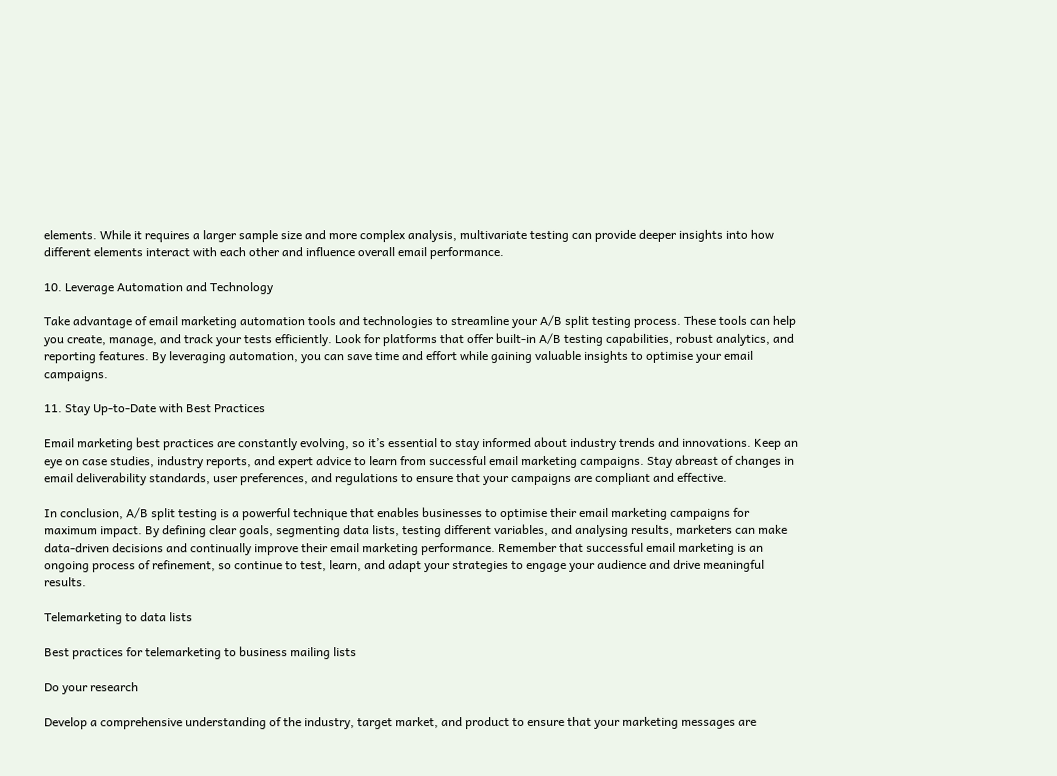elements. While it requires a larger sample size and more complex analysis, multivariate testing can provide deeper insights into how different elements interact with each other and influence overall email performance.

10. Leverage Automation and Technology

Take advantage of email marketing automation tools and technologies to streamline your A/B split testing process. These tools can help you create, manage, and track your tests efficiently. Look for platforms that offer built-in A/B testing capabilities, robust analytics, and reporting features. By leveraging automation, you can save time and effort while gaining valuable insights to optimise your email campaigns.

11. Stay Up-to-Date with Best Practices

Email marketing best practices are constantly evolving, so it’s essential to stay informed about industry trends and innovations. Keep an eye on case studies, industry reports, and expert advice to learn from successful email marketing campaigns. Stay abreast of changes in email deliverability standards, user preferences, and regulations to ensure that your campaigns are compliant and effective.

In conclusion, A/B split testing is a powerful technique that enables businesses to optimise their email marketing campaigns for maximum impact. By defining clear goals, segmenting data lists, testing different variables, and analysing results, marketers can make data-driven decisions and continually improve their email marketing performance. Remember that successful email marketing is an ongoing process of refinement, so continue to test, learn, and adapt your strategies to engage your audience and drive meaningful results.

Telemarketing to data lists

Best practices for telemarketing to business mailing lists

Do your research

Develop a comprehensive understanding of the industry, target market, and product to ensure that your marketing messages are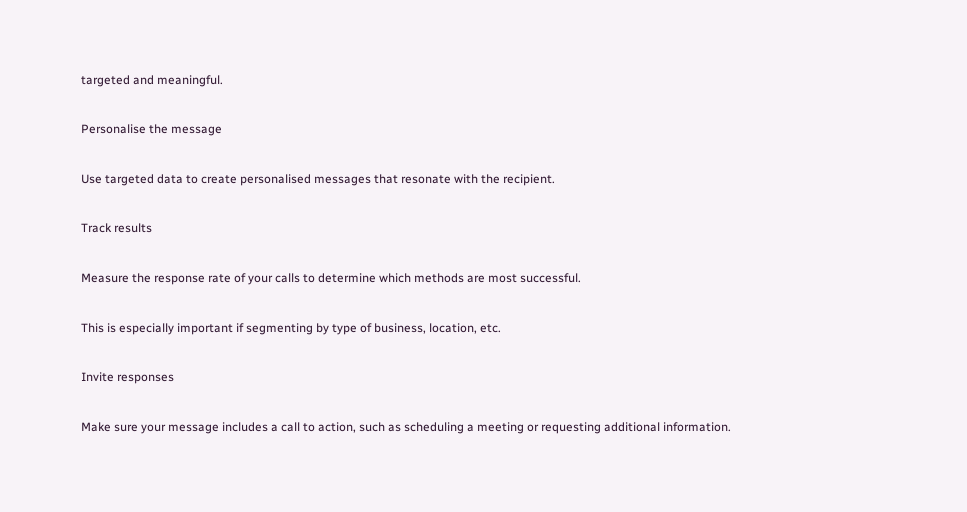targeted and meaningful.

Personalise the message

Use targeted data to create personalised messages that resonate with the recipient.

Track results

Measure the response rate of your calls to determine which methods are most successful.

This is especially important if segmenting by type of business, location, etc.

Invite responses

Make sure your message includes a call to action, such as scheduling a meeting or requesting additional information.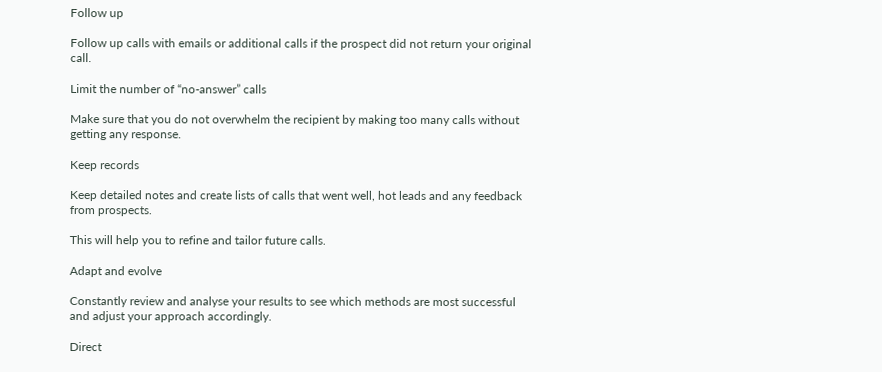Follow up

Follow up calls with emails or additional calls if the prospect did not return your original call.

Limit the number of “no-answer” calls

Make sure that you do not overwhelm the recipient by making too many calls without getting any response.

Keep records

Keep detailed notes and create lists of calls that went well, hot leads and any feedback from prospects.

This will help you to refine and tailor future calls.

Adapt and evolve

Constantly review and analyse your results to see which methods are most successful and adjust your approach accordingly.

Direct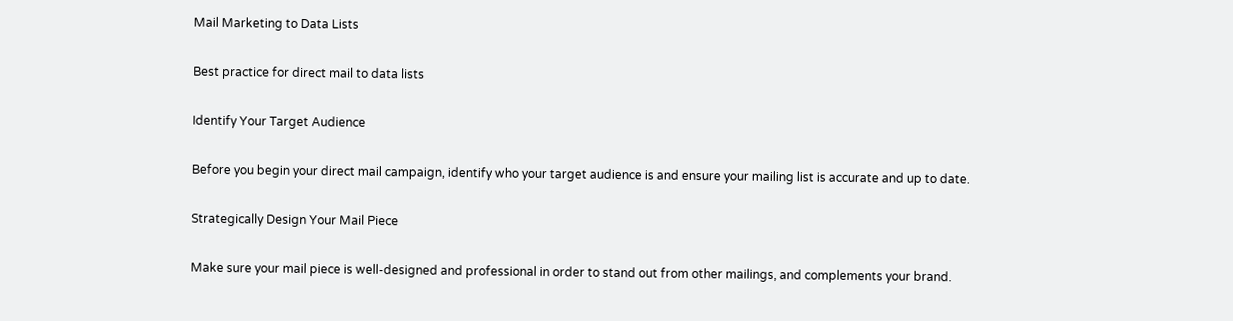Mail Marketing to Data Lists

Best practice for direct mail to data lists

Identify Your Target Audience

Before you begin your direct mail campaign, identify who your target audience is and ensure your mailing list is accurate and up to date.

Strategically Design Your Mail Piece

Make sure your mail piece is well-designed and professional in order to stand out from other mailings, and complements your brand.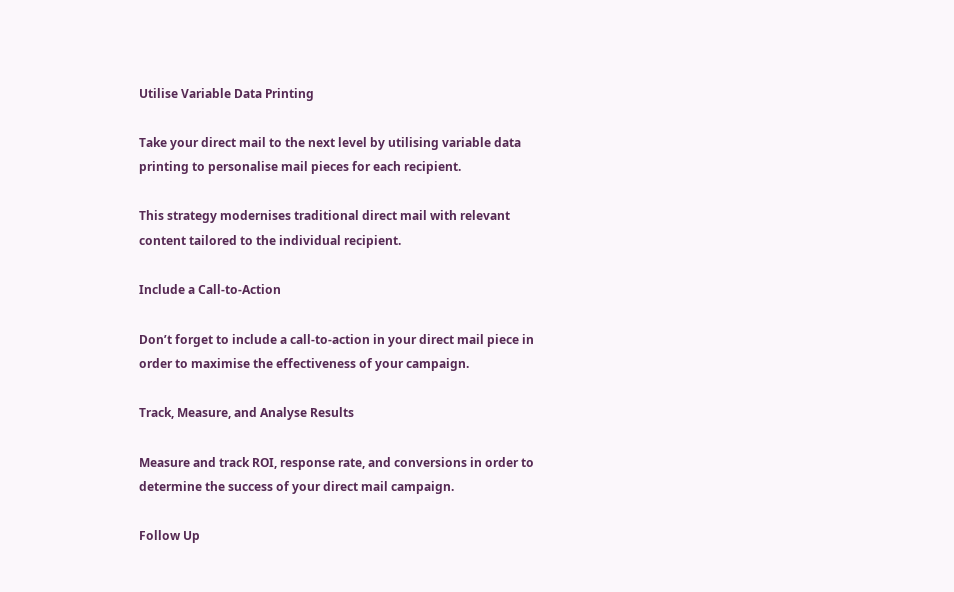Utilise Variable Data Printing

Take your direct mail to the next level by utilising variable data printing to personalise mail pieces for each recipient.

This strategy modernises traditional direct mail with relevant content tailored to the individual recipient.

Include a Call-to-Action

Don’t forget to include a call-to-action in your direct mail piece in order to maximise the effectiveness of your campaign.

Track, Measure, and Analyse Results

Measure and track ROI, response rate, and conversions in order to determine the success of your direct mail campaign.

Follow Up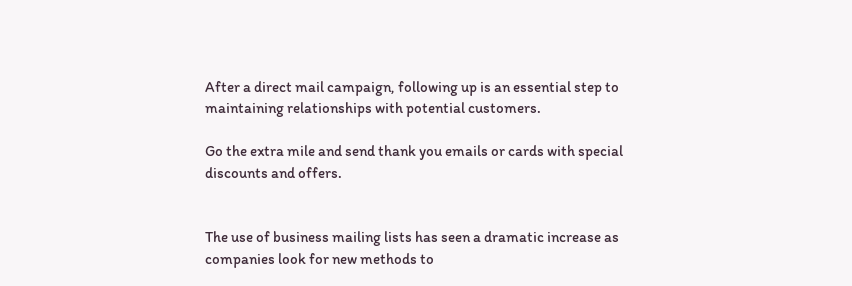After a direct mail campaign, following up is an essential step to maintaining relationships with potential customers.

Go the extra mile and send thank you emails or cards with special discounts and offers.


The use of business mailing lists has seen a dramatic increase as companies look for new methods to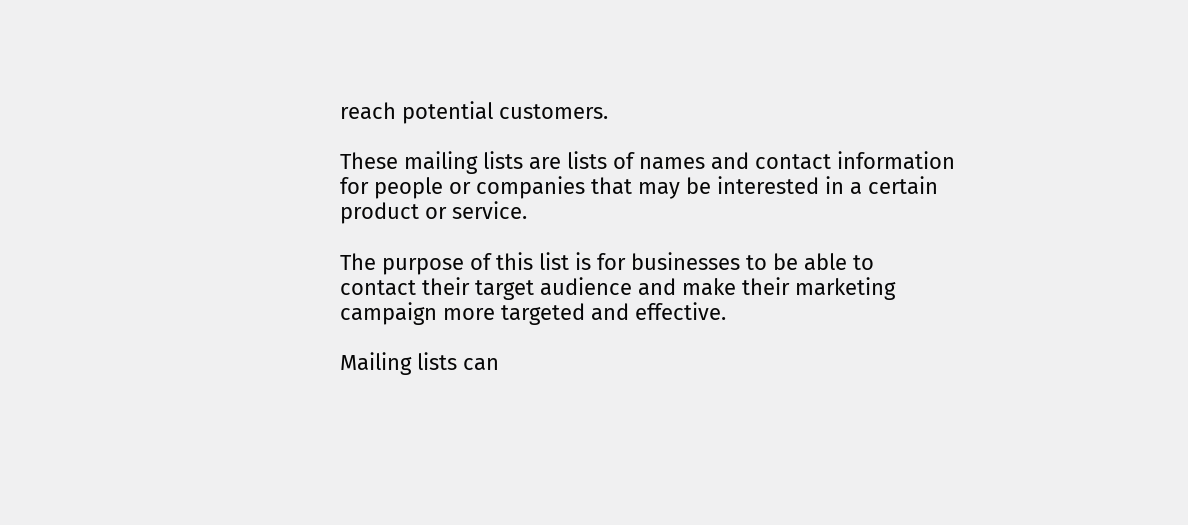reach potential customers.

These mailing lists are lists of names and contact information for people or companies that may be interested in a certain product or service.

The purpose of this list is for businesses to be able to contact their target audience and make their marketing campaign more targeted and effective.

Mailing lists can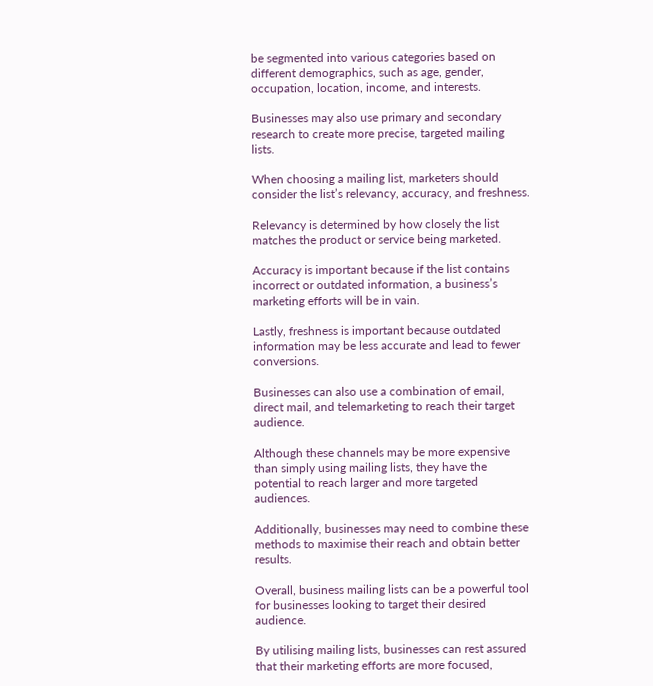be segmented into various categories based on different demographics, such as age, gender, occupation, location, income, and interests.

Businesses may also use primary and secondary research to create more precise, targeted mailing lists.

When choosing a mailing list, marketers should consider the list’s relevancy, accuracy, and freshness.

Relevancy is determined by how closely the list matches the product or service being marketed.

Accuracy is important because if the list contains incorrect or outdated information, a business’s marketing efforts will be in vain.

Lastly, freshness is important because outdated information may be less accurate and lead to fewer conversions.

Businesses can also use a combination of email, direct mail, and telemarketing to reach their target audience.

Although these channels may be more expensive than simply using mailing lists, they have the potential to reach larger and more targeted audiences.

Additionally, businesses may need to combine these methods to maximise their reach and obtain better results.

Overall, business mailing lists can be a powerful tool for businesses looking to target their desired audience.

By utilising mailing lists, businesses can rest assured that their marketing efforts are more focused,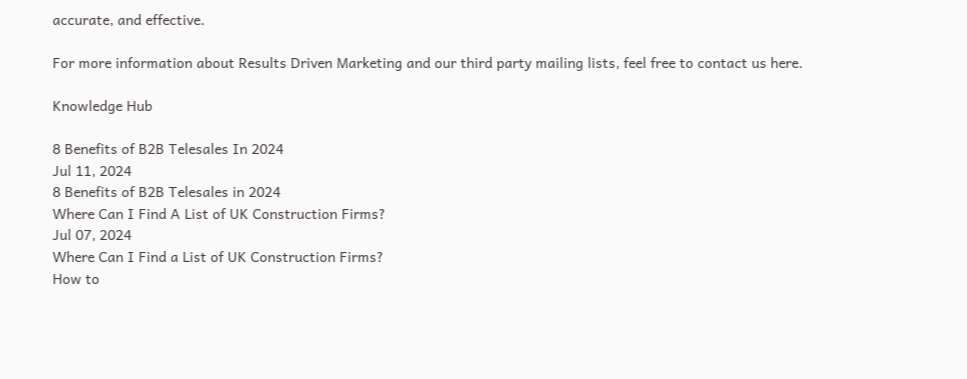accurate, and effective.

For more information about Results Driven Marketing and our third party mailing lists, feel free to contact us here.

Knowledge Hub

8 Benefits of B2B Telesales In 2024
Jul 11, 2024
8 Benefits of B2B Telesales in 2024
Where Can I Find A List of UK Construction Firms?
Jul 07, 2024
Where Can I Find a List of UK Construction Firms?
How to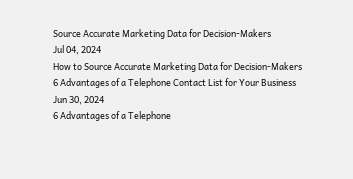Source Accurate Marketing Data for Decision-Makers
Jul 04, 2024
How to Source Accurate Marketing Data for Decision-Makers
6 Advantages of a Telephone Contact List for Your Business
Jun 30, 2024
6 Advantages of a Telephone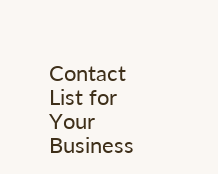Contact List for Your Business